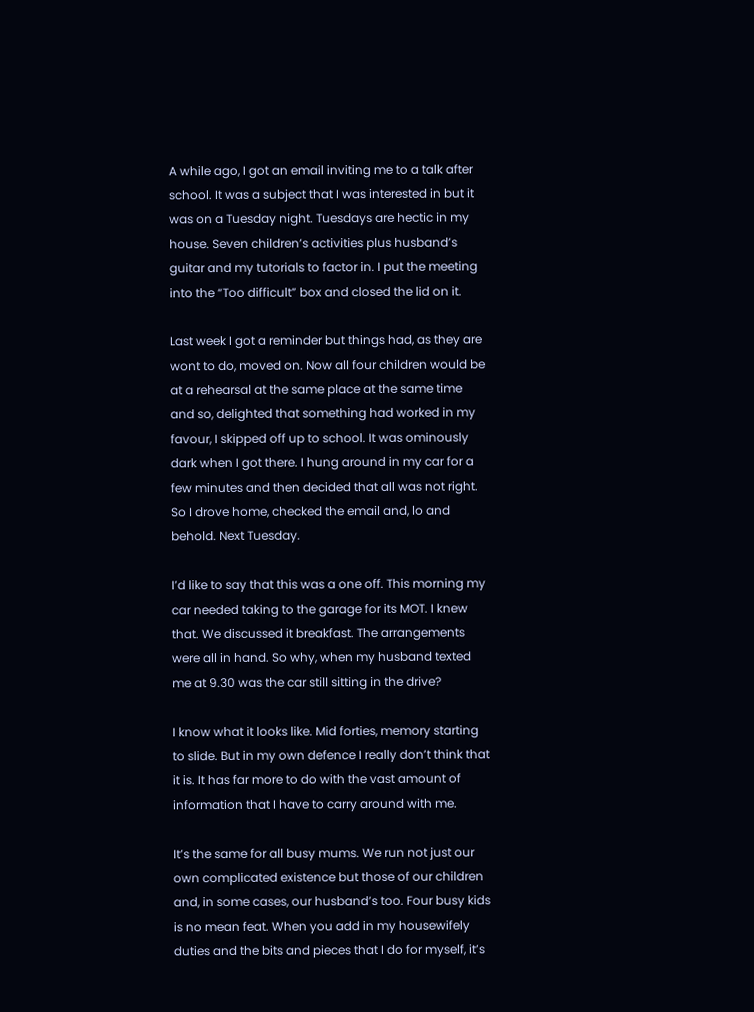A while ago, I got an email inviting me to a talk after school. It was a subject that I was interested in but it was on a Tuesday night. Tuesdays are hectic in my house. Seven children’s activities plus husband’s guitar and my tutorials to factor in. I put the meeting into the “Too difficult” box and closed the lid on it.

Last week I got a reminder but things had, as they are wont to do, moved on. Now all four children would be at a rehearsal at the same place at the same time and so, delighted that something had worked in my favour, I skipped off up to school. It was ominously dark when I got there. I hung around in my car for a few minutes and then decided that all was not right. So I drove home, checked the email and, lo and behold. Next Tuesday.

I’d like to say that this was a one off. This morning my car needed taking to the garage for its MOT. I knew that. We discussed it breakfast. The arrangements were all in hand. So why, when my husband texted me at 9.30 was the car still sitting in the drive?

I know what it looks like. Mid forties, memory starting to slide. But in my own defence I really don’t think that it is. It has far more to do with the vast amount of information that I have to carry around with me.

It’s the same for all busy mums. We run not just our own complicated existence but those of our children and, in some cases, our husband’s too. Four busy kids is no mean feat. When you add in my housewifely duties and the bits and pieces that I do for myself, it’s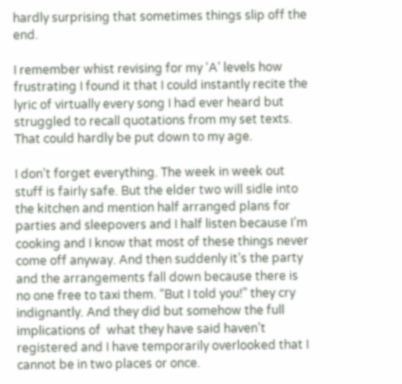hardly surprising that sometimes things slip off the end.

I remember whist revising for my ‘A’ levels how frustrating I found it that I could instantly recite the lyric of virtually every song I had ever heard but struggled to recall quotations from my set texts. That could hardly be put down to my age.

I don’t forget everything. The week in week out stuff is fairly safe. But the elder two will sidle into the kitchen and mention half arranged plans for parties and sleepovers and I half listen because I’m cooking and I know that most of these things never come off anyway. And then suddenly it’s the party and the arrangements fall down because there is no one free to taxi them. “But I told you!” they cry indignantly. And they did but somehow the full implications of  what they have said haven’t registered and I have temporarily overlooked that I cannot be in two places or once.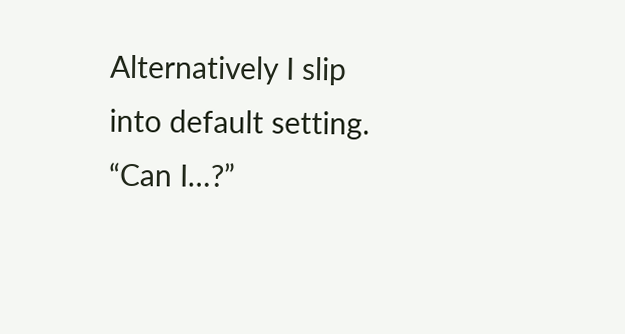Alternatively I slip into default setting. “Can I…?”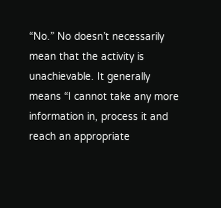“No.” No doesn’t necessarily mean that the activity is unachievable. It generally means “I cannot take any more information in, process it and reach an appropriate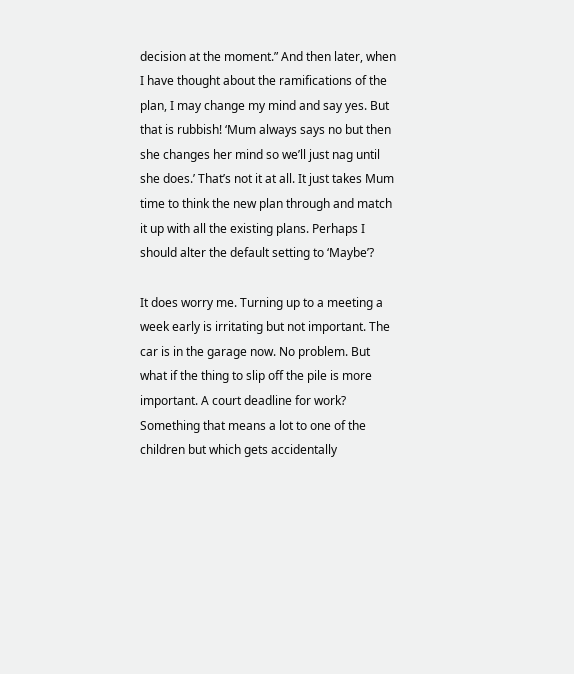decision at the moment.” And then later, when I have thought about the ramifications of the plan, I may change my mind and say yes. But that is rubbish! ‘Mum always says no but then she changes her mind so we’ll just nag until she does.’ That’s not it at all. It just takes Mum time to think the new plan through and match it up with all the existing plans. Perhaps I should alter the default setting to ‘Maybe’?

It does worry me. Turning up to a meeting a week early is irritating but not important. The car is in the garage now. No problem. But what if the thing to slip off the pile is more important. A court deadline for work? Something that means a lot to one of the children but which gets accidentally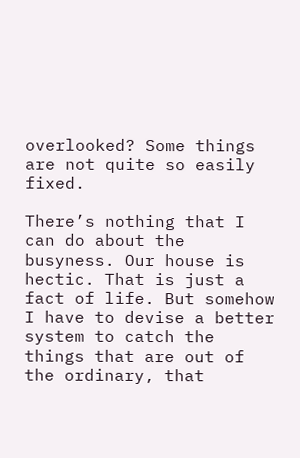overlooked? Some things are not quite so easily fixed.

There’s nothing that I can do about the busyness. Our house is hectic. That is just a fact of life. But somehow I have to devise a better system to catch the things that are out of the ordinary, that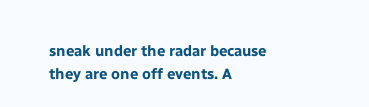sneak under the radar because they are one off events. A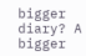bigger diary? A bigger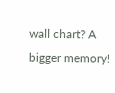wall chart? A bigger memory!